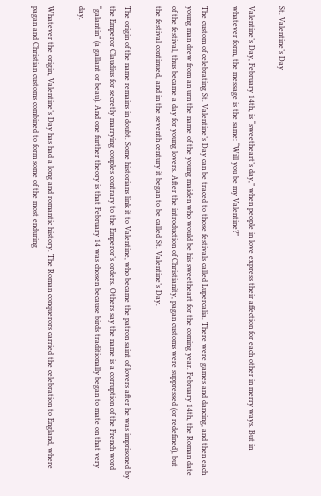St. Valentine’s Day

Valentine’s Day, February 14th, is “sweetheart’s day,” when people in love express their affection for each other in merry ways. But in whatever form, the message is the same: “Will you be my Valentine?”

The custom of celebrating St. Valentine’s Day can be traced to those festivals called Lupercalia. There were games and dancing, and then each young man drew from an urn the name of the young maiden who would be his sweetheart for the coming year. February 14th, the Roman date of the festival, thus became a day for young lovers. After the introduction of Christianity, pagan customs were suppressed (or redefined), but the festival continued, and in the seventh century it began to be called St. Valentine’s Day.

The origin of the name remains in doubt. Some historians link it to Valentine, who became the patron saint of lovers after he was imprisoned by the Emperor Claudius for secretly marrying couples contrary to the Emperor’s orders. Others say the name is a corruption of the French word “galantin” (a gallant or beau). And one further theory is that February 14 was chosen because birds traditionally began to mate on that very day.

Whatever the origin, Valentine’s Day has had a long and romantic history. The Roman conquerors carried the celebration to England, where pagan and Christian customs combined to form some of the most enduring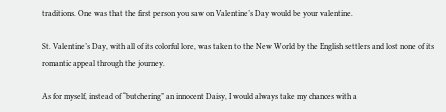traditions. One was that the first person you saw on Valentine’s Day would be your valentine.

St. Valentine’s Day, with all of its colorful lore, was taken to the New World by the English settlers and lost none of its romantic appeal through the journey.

As for myself, instead of “butchering” an innocent Daisy, I would always take my chances with a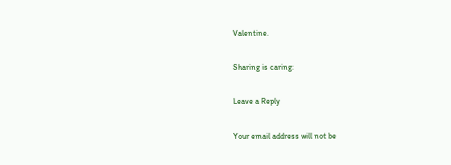Valentine.

Sharing is caring:

Leave a Reply

Your email address will not be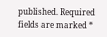published. Required fields are marked *